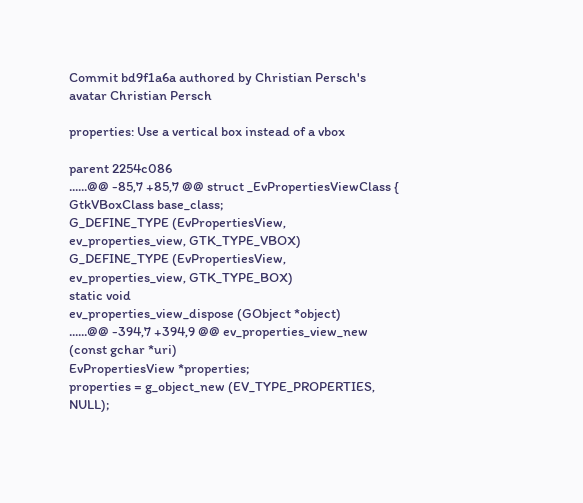Commit bd9f1a6a authored by Christian Persch's avatar Christian Persch

properties: Use a vertical box instead of a vbox

parent 2254c086
......@@ -85,7 +85,7 @@ struct _EvPropertiesViewClass {
GtkVBoxClass base_class;
G_DEFINE_TYPE (EvPropertiesView, ev_properties_view, GTK_TYPE_VBOX)
G_DEFINE_TYPE (EvPropertiesView, ev_properties_view, GTK_TYPE_BOX)
static void
ev_properties_view_dispose (GObject *object)
......@@ -394,7 +394,9 @@ ev_properties_view_new (const gchar *uri)
EvPropertiesView *properties;
properties = g_object_new (EV_TYPE_PROPERTIES, NULL);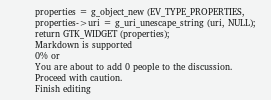properties = g_object_new (EV_TYPE_PROPERTIES,
properties->uri = g_uri_unescape_string (uri, NULL);
return GTK_WIDGET (properties);
Markdown is supported
0% or
You are about to add 0 people to the discussion. Proceed with caution.
Finish editing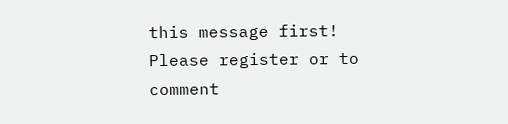this message first!
Please register or to comment